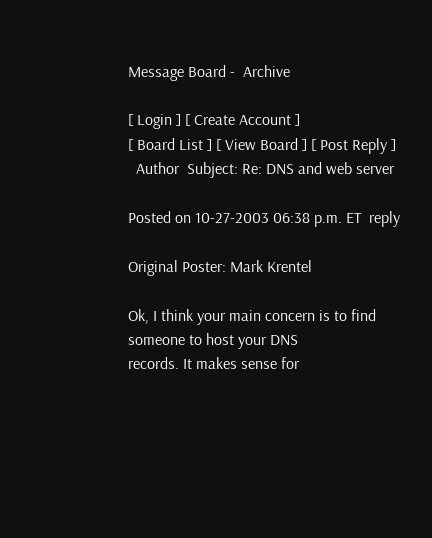Message Board -  Archive

[ Login ] [ Create Account ]
[ Board List ] [ View Board ] [ Post Reply ]
  Author  Subject: Re: DNS and web server

Posted on 10-27-2003 06:38 p.m. ET  reply

Original Poster: Mark Krentel

Ok, I think your main concern is to find someone to host your DNS
records. It makes sense for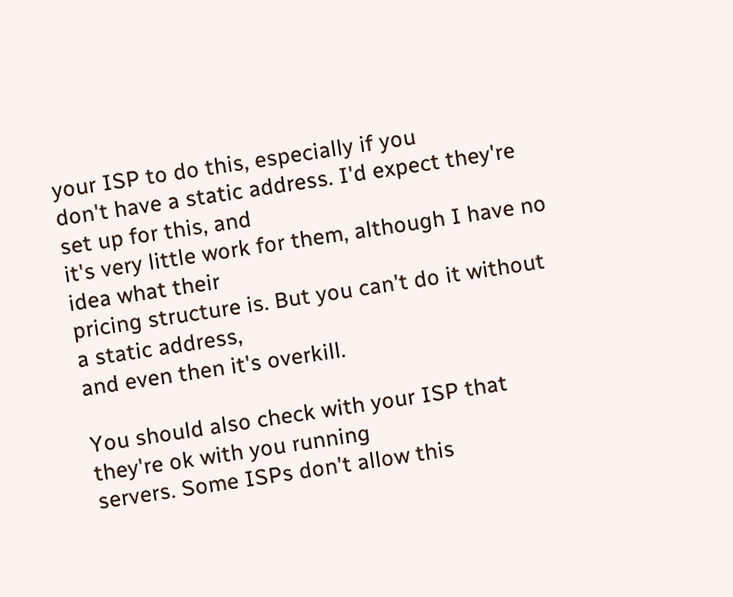your ISP to do this, especially if you
don't have a static address. I'd expect they're set up for this, and
it's very little work for them, although I have no idea what their
pricing structure is. But you can't do it without a static address,
and even then it's overkill.

You should also check with your ISP that they're ok with you running
servers. Some ISPs don't allow this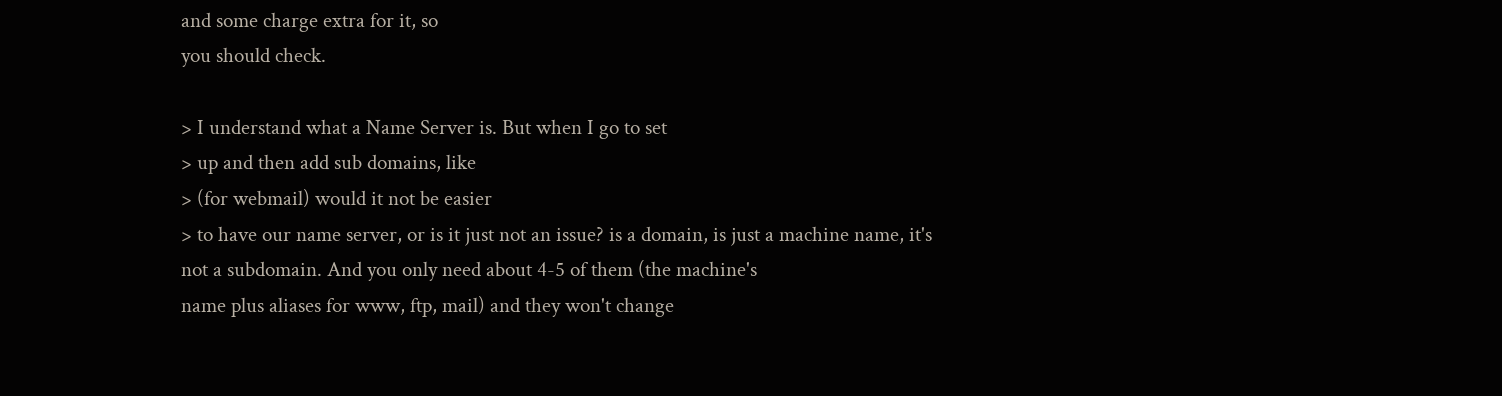and some charge extra for it, so
you should check.

> I understand what a Name Server is. But when I go to set
> up and then add sub domains, like
> (for webmail) would it not be easier
> to have our name server, or is it just not an issue? is a domain, is just a machine name, it's
not a subdomain. And you only need about 4-5 of them (the machine's
name plus aliases for www, ftp, mail) and they won't change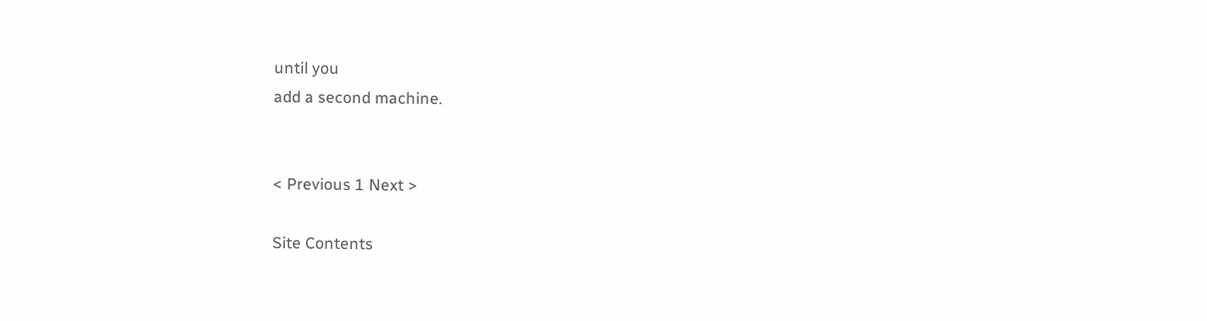until you
add a second machine.


< Previous 1 Next >

Site Contents